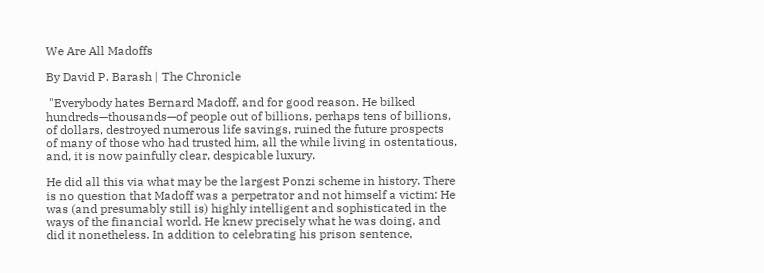We Are All Madoffs

By David P. Barash | The Chronicle

 "Everybody hates Bernard Madoff, and for good reason. He bilked hundreds—thousands—of people out of billions, perhaps tens of billions, of dollars, destroyed numerous life savings, ruined the future prospects of many of those who had trusted him, all the while living in ostentatious, and, it is now painfully clear, despicable luxury.

He did all this via what may be the largest Ponzi scheme in history. There is no question that Madoff was a perpetrator and not himself a victim: He was (and presumably still is) highly intelligent and sophisticated in the ways of the financial world. He knew precisely what he was doing, and did it nonetheless. In addition to celebrating his prison sentence,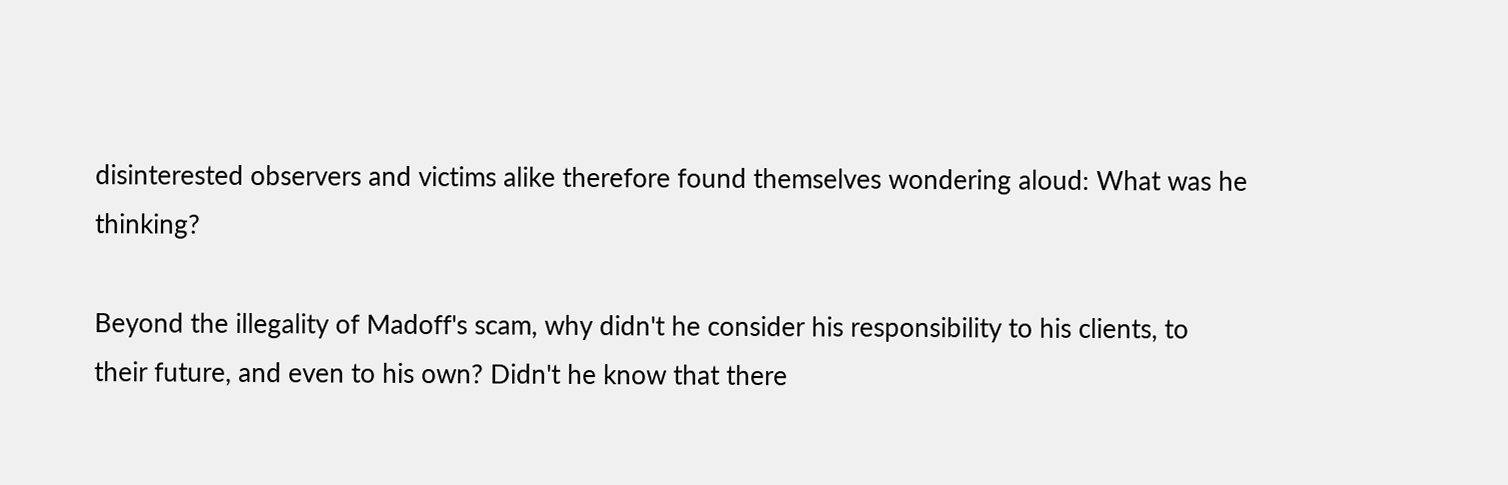disinterested observers and victims alike therefore found themselves wondering aloud: What was he thinking?

Beyond the illegality of Madoff's scam, why didn't he consider his responsibility to his clients, to their future, and even to his own? Didn't he know that there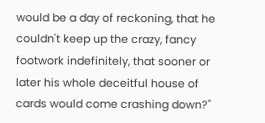would be a day of reckoning, that he couldn't keep up the crazy, fancy footwork indefinitely, that sooner or later his whole deceitful house of cards would come crashing down?"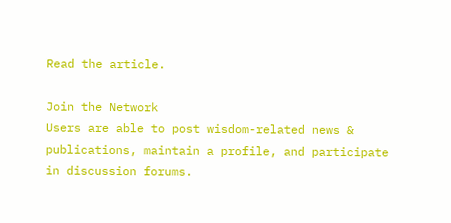Read the article.

Join the Network
Users are able to post wisdom-related news & publications, maintain a profile, and participate in discussion forums.